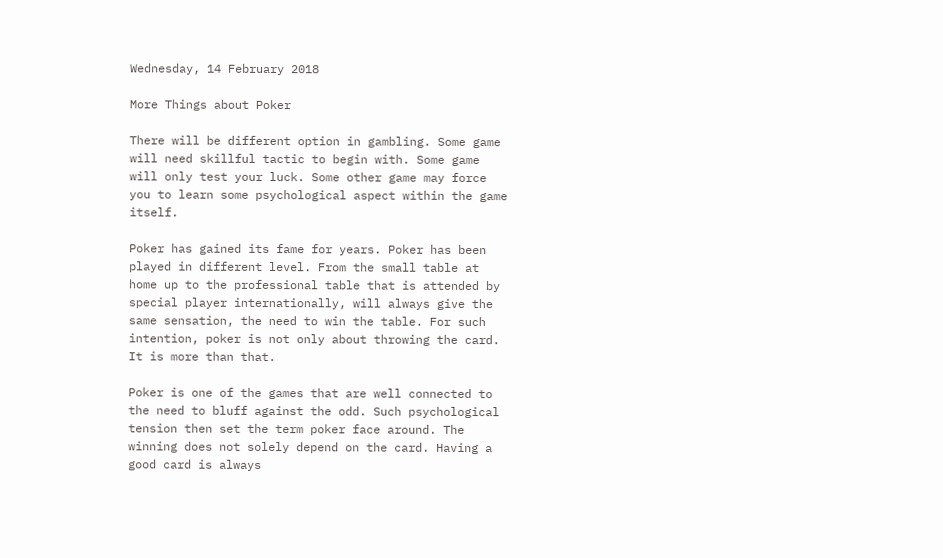Wednesday, 14 February 2018

More Things about Poker

There will be different option in gambling. Some game will need skillful tactic to begin with. Some game will only test your luck. Some other game may force you to learn some psychological aspect within the game itself.

Poker has gained its fame for years. Poker has been played in different level. From the small table at home up to the professional table that is attended by special player internationally, will always give the same sensation, the need to win the table. For such intention, poker is not only about throwing the card. It is more than that.

Poker is one of the games that are well connected to the need to bluff against the odd. Such psychological tension then set the term poker face around. The winning does not solely depend on the card. Having a good card is always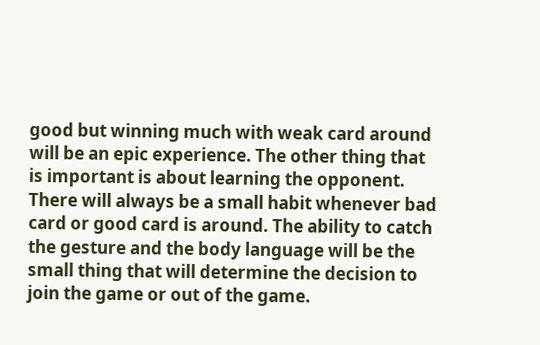good but winning much with weak card around will be an epic experience. The other thing that is important is about learning the opponent. There will always be a small habit whenever bad card or good card is around. The ability to catch the gesture and the body language will be the small thing that will determine the decision to join the game or out of the game.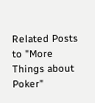Related Posts to "More Things about Poker"